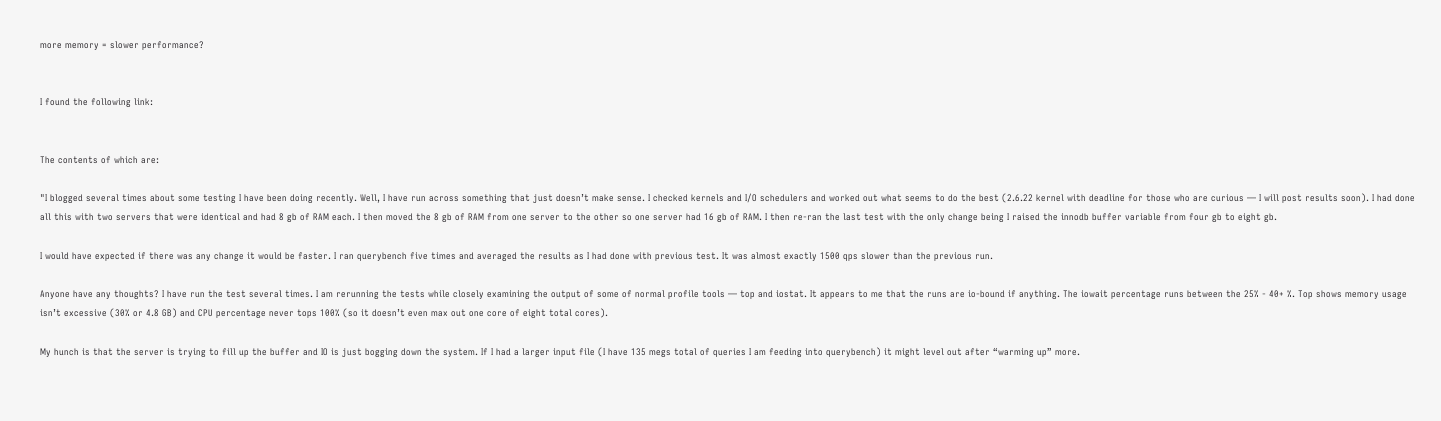more memory = slower performance?


I found the following link:


The contents of which are:

"I blogged several times about some testing I have been doing recently. Well, I have run across something that just doesn’t make sense. I checked kernels and I/O schedulers and worked out what seems to do the best (2.6.22 kernel with deadline for those who are curious — I will post results soon). I had done all this with two servers that were identical and had 8 gb of RAM each. I then moved the 8 gb of RAM from one server to the other so one server had 16 gb of RAM. I then re-ran the last test with the only change being I raised the innodb buffer variable from four gb to eight gb.

I would have expected if there was any change it would be faster. I ran querybench five times and averaged the results as I had done with previous test. It was almost exactly 1500 qps slower than the previous run.

Anyone have any thoughts? I have run the test several times. I am rerunning the tests while closely examining the output of some of normal profile tools — top and iostat. It appears to me that the runs are io-bound if anything. The iowait percentage runs between the 25% - 40+ %. Top shows memory usage isn’t excessive (30% or 4.8 GB) and CPU percentage never tops 100% (so it doesn’t even max out one core of eight total cores).

My hunch is that the server is trying to fill up the buffer and IO is just bogging down the system. If I had a larger input file (I have 135 megs total of queries I am feeding into querybench) it might level out after “warming up” more.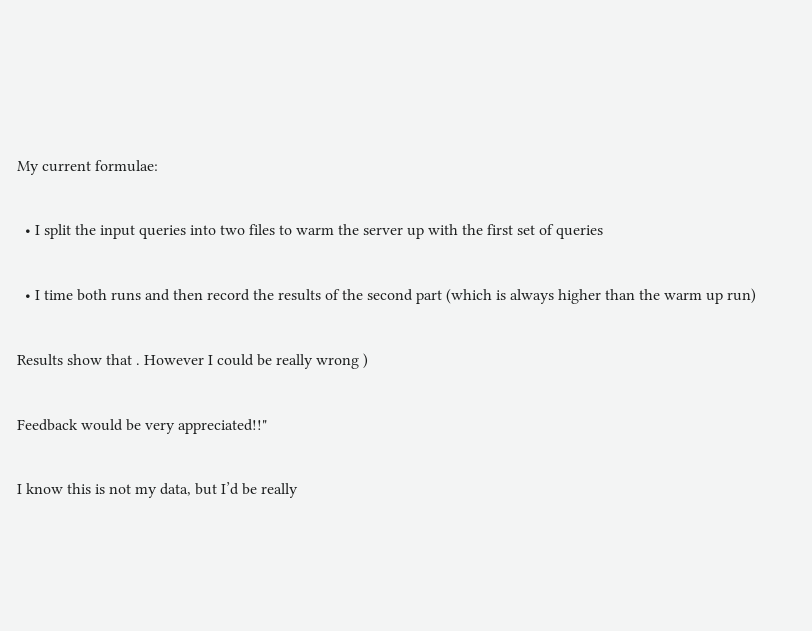My current formulae:

  • I split the input queries into two files to warm the server up with the first set of queries

  • I time both runs and then record the results of the second part (which is always higher than the warm up run)

Results show that . However I could be really wrong )

Feedback would be very appreciated!!"

I know this is not my data, but I’d be really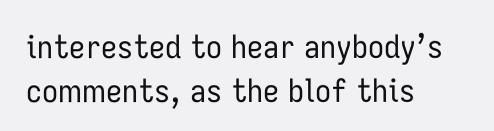interested to hear anybody’s comments, as the blof this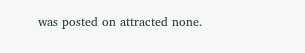was posted on attracted none.